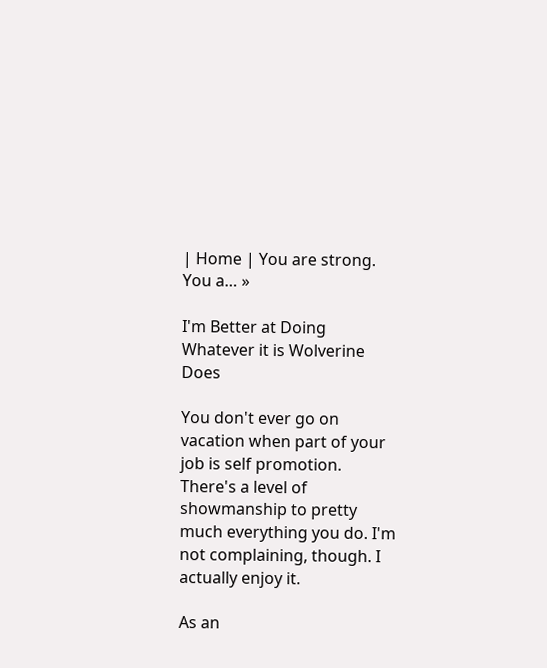| Home | You are strong. You a… »

I'm Better at Doing Whatever it is Wolverine Does

You don't ever go on vacation when part of your job is self promotion. There's a level of showmanship to pretty much everything you do. I'm not complaining, though. I actually enjoy it.

As an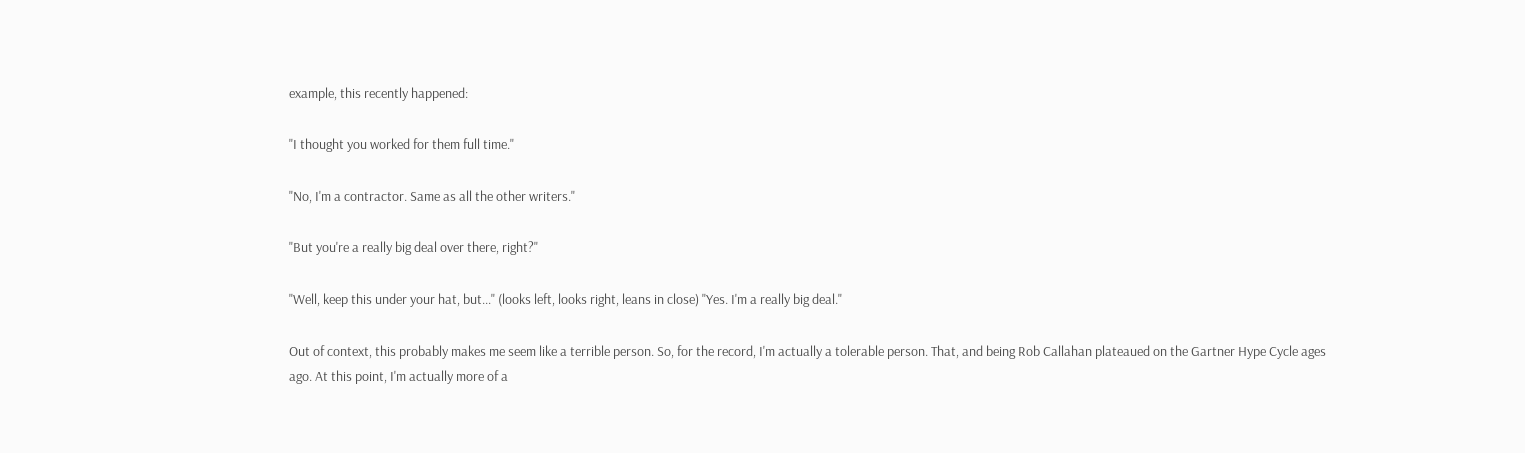example, this recently happened:

"I thought you worked for them full time."

"No, I'm a contractor. Same as all the other writers."

"But you're a really big deal over there, right?"

"Well, keep this under your hat, but..." (looks left, looks right, leans in close) "Yes. I'm a really big deal."

Out of context, this probably makes me seem like a terrible person. So, for the record, I'm actually a tolerable person. That, and being Rob Callahan plateaued on the Gartner Hype Cycle ages ago. At this point, I'm actually more of a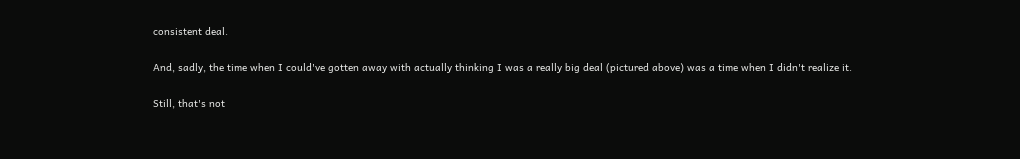consistent deal.

And, sadly, the time when I could've gotten away with actually thinking I was a really big deal (pictured above) was a time when I didn't realize it.

Still, that's not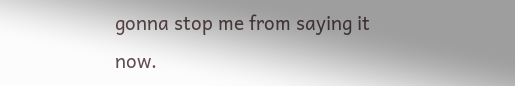gonna stop me from saying it now.